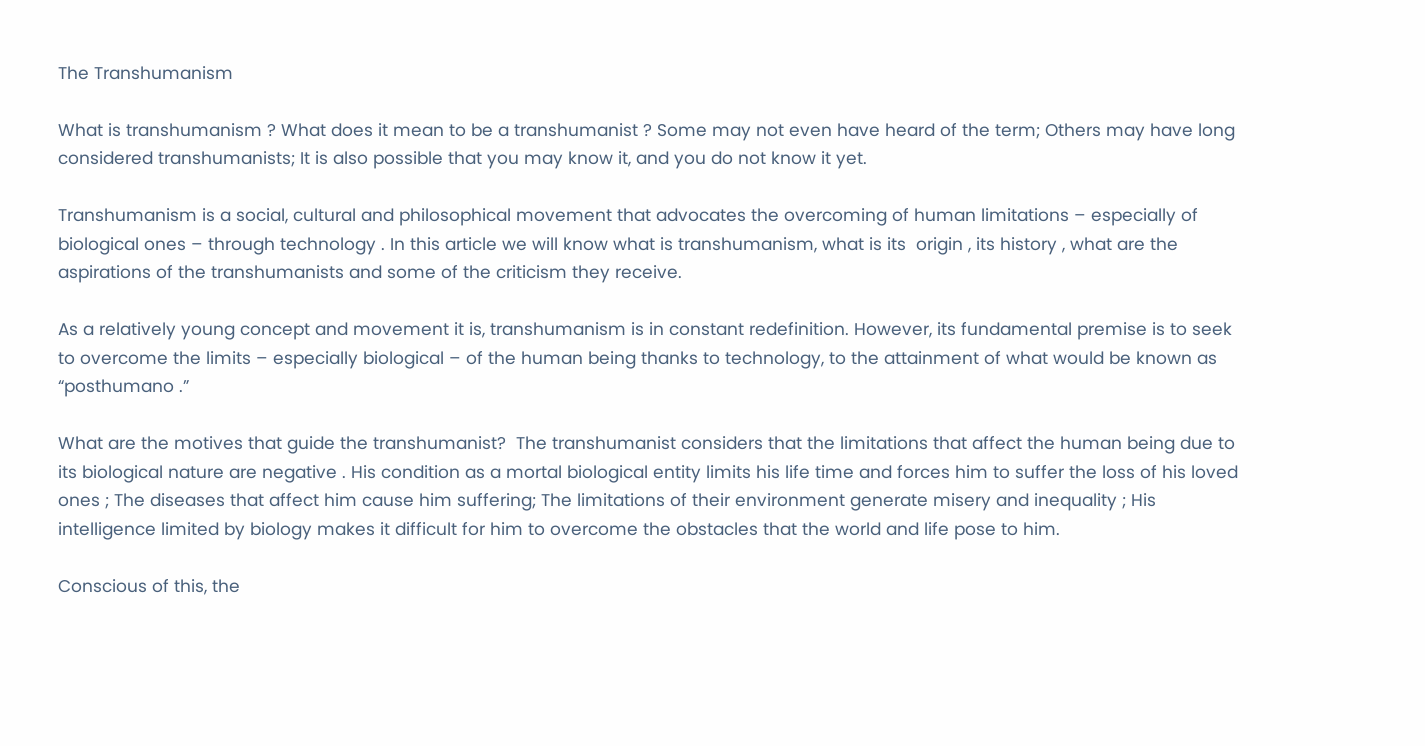The Transhumanism

What is transhumanism ? What does it mean to be a transhumanist ? Some may not even have heard of the term; Others may have long considered transhumanists; It is also possible that you may know it, and you do not know it yet.

Transhumanism is a social, cultural and philosophical movement that advocates the overcoming of human limitations – especially of biological ones – through technology . In this article we will know what is transhumanism, what is its  origin , its history , what are the aspirations of the transhumanists and some of the criticism they receive.

As a relatively young concept and movement it is, transhumanism is in constant redefinition. However, its fundamental premise is to seek to overcome the limits – especially biological – of the human being thanks to technology, to the attainment of what would be known as “posthumano .”

What are the motives that guide the transhumanist?  The transhumanist considers that the limitations that affect the human being due to its biological nature are negative . His condition as a mortal biological entity limits his life time and forces him to suffer the loss of his loved ones ; The diseases that affect him cause him suffering; The limitations of their environment generate misery and inequality ; His intelligence limited by biology makes it difficult for him to overcome the obstacles that the world and life pose to him.

Conscious of this, the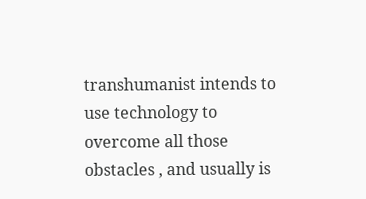transhumanist intends to use technology to overcome all those obstacles , and usually is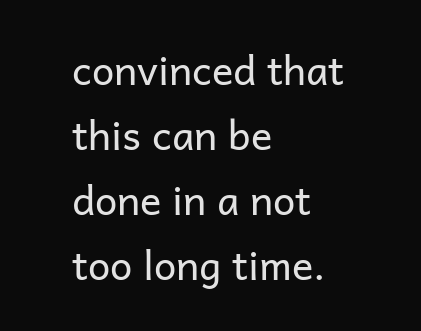convinced that this can be done in a not too long time.